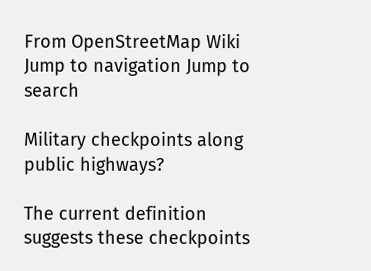From OpenStreetMap Wiki
Jump to navigation Jump to search

Military checkpoints along public highways?

The current definition suggests these checkpoints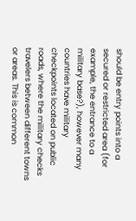should be entry points into a secured or restricted area (for example, the entrance to a military base?), however many countries have military checkpoints located on public roads, where the military checks travelers between different towns or areas. This is common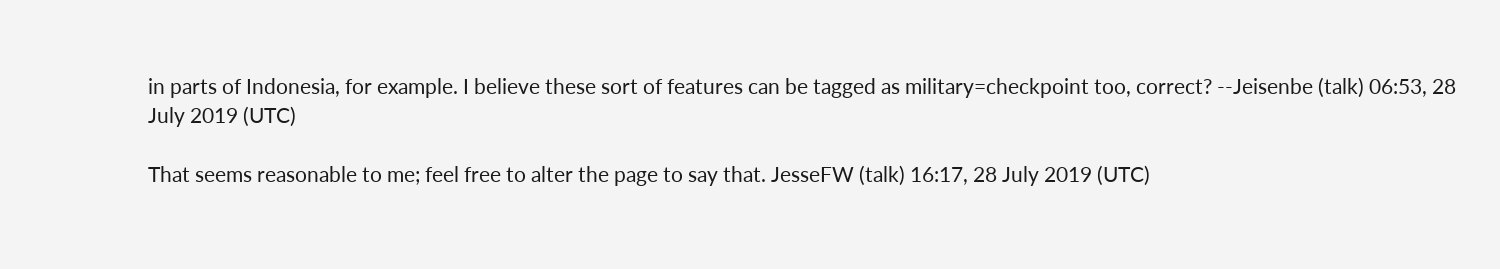in parts of Indonesia, for example. I believe these sort of features can be tagged as military=checkpoint too, correct? --Jeisenbe (talk) 06:53, 28 July 2019 (UTC)

That seems reasonable to me; feel free to alter the page to say that. JesseFW (talk) 16:17, 28 July 2019 (UTC)